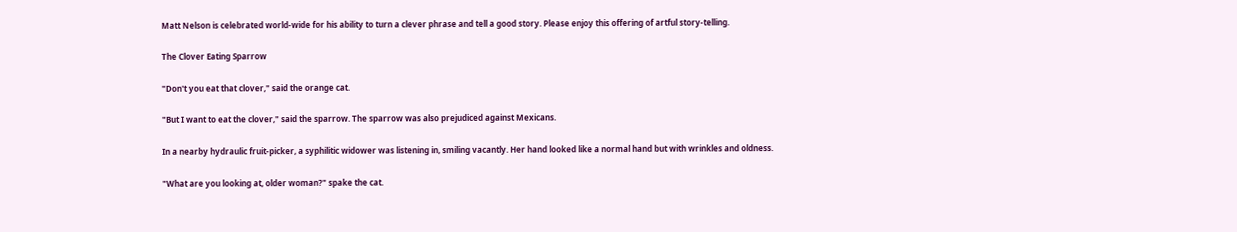Matt Nelson is celebrated world-wide for his ability to turn a clever phrase and tell a good story. Please enjoy this offering of artful story-telling.

The Clover Eating Sparrow

"Don't you eat that clover," said the orange cat.

"But I want to eat the clover," said the sparrow. The sparrow was also prejudiced against Mexicans.

In a nearby hydraulic fruit-picker, a syphilitic widower was listening in, smiling vacantly. Her hand looked like a normal hand but with wrinkles and oldness.

"What are you looking at, older woman?" spake the cat.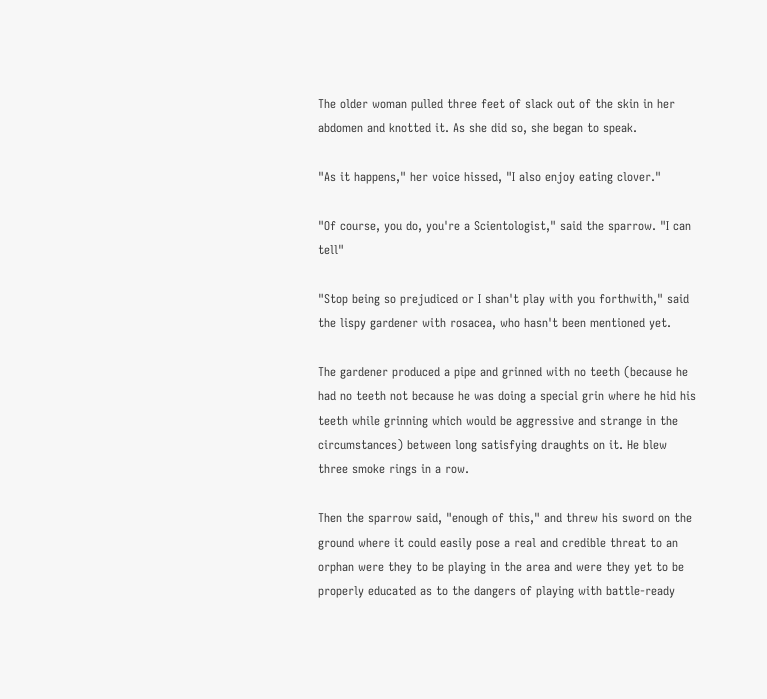The older woman pulled three feet of slack out of the skin in her abdomen and knotted it. As she did so, she began to speak.

"As it happens," her voice hissed, "I also enjoy eating clover."

"Of course, you do, you're a Scientologist," said the sparrow. "I can tell"

"Stop being so prejudiced or I shan't play with you forthwith," said the lispy gardener with rosacea, who hasn't been mentioned yet.

The gardener produced a pipe and grinned with no teeth (because he had no teeth not because he was doing a special grin where he hid his teeth while grinning which would be aggressive and strange in the circumstances) between long satisfying draughts on it. He blew three smoke rings in a row.

Then the sparrow said, "enough of this," and threw his sword on the ground where it could easily pose a real and credible threat to an orphan were they to be playing in the area and were they yet to be properly educated as to the dangers of playing with battle-ready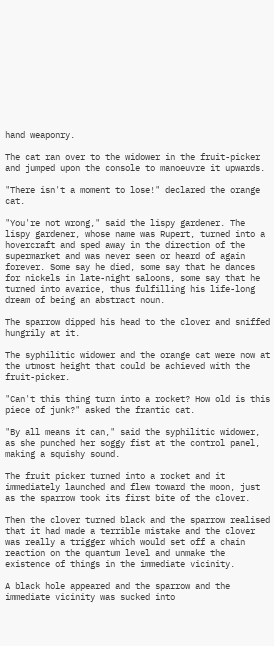hand weaponry.

The cat ran over to the widower in the fruit-picker and jumped upon the console to manoeuvre it upwards.

"There isn't a moment to lose!" declared the orange cat.

"You're not wrong," said the lispy gardener. The lispy gardener, whose name was Rupert, turned into a hovercraft and sped away in the direction of the supermarket and was never seen or heard of again forever. Some say he died, some say that he dances for nickels in late-night saloons, some say that he turned into avarice, thus fulfilling his life-long dream of being an abstract noun.

The sparrow dipped his head to the clover and sniffed hungrily at it.

The syphilitic widower and the orange cat were now at the utmost height that could be achieved with the fruit-picker.

"Can't this thing turn into a rocket? How old is this piece of junk?" asked the frantic cat.

"By all means it can," said the syphilitic widower, as she punched her soggy fist at the control panel, making a squishy sound.

The fruit picker turned into a rocket and it immediately launched and flew toward the moon, just as the sparrow took its first bite of the clover.

Then the clover turned black and the sparrow realised that it had made a terrible mistake and the clover was really a trigger which would set off a chain reaction on the quantum level and unmake the existence of things in the immediate vicinity.

A black hole appeared and the sparrow and the immediate vicinity was sucked into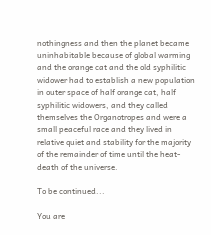nothingness and then the planet became uninhabitable because of global warming and the orange cat and the old syphilitic widower had to establish a new population in outer space of half orange cat, half syphilitic widowers, and they called themselves the Organotropes and were a small peaceful race and they lived in relative quiet and stability for the majority of the remainder of time until the heat-death of the universe.

To be continued...

You are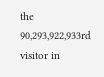the 90,293,922,933rd visitor in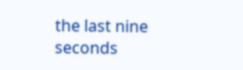the last nine seconds